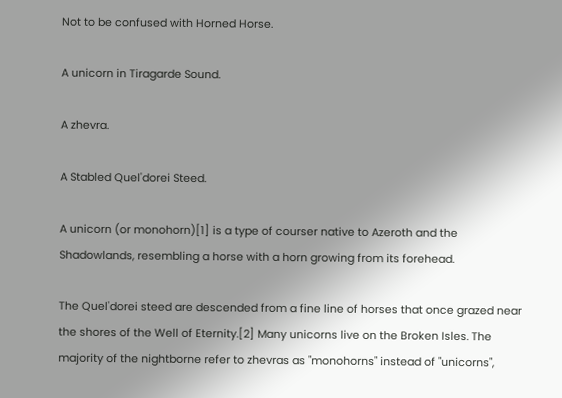Not to be confused with Horned Horse.

A unicorn in Tiragarde Sound.

A zhevra.

A Stabled Quel'dorei Steed.

A unicorn (or monohorn)[1] is a type of courser native to Azeroth and the Shadowlands, resembling a horse with a horn growing from its forehead.

The Quel'dorei steed are descended from a fine line of horses that once grazed near the shores of the Well of Eternity.[2] Many unicorns live on the Broken Isles. The majority of the nightborne refer to zhevras as "monohorns" instead of "unicorns",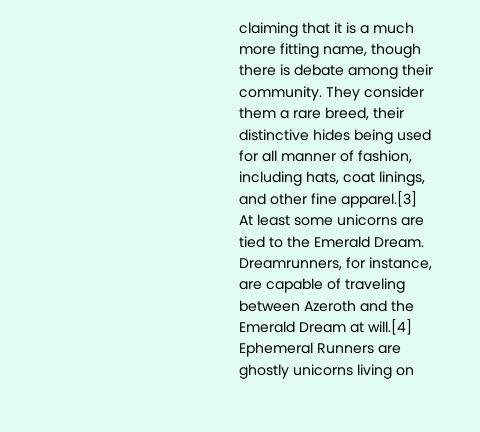claiming that it is a much more fitting name, though there is debate among their community. They consider them a rare breed, their distinctive hides being used for all manner of fashion, including hats, coat linings, and other fine apparel.[3] At least some unicorns are tied to the Emerald Dream. Dreamrunners, for instance, are capable of traveling between Azeroth and the Emerald Dream at will.[4] Ephemeral Runners are ghostly unicorns living on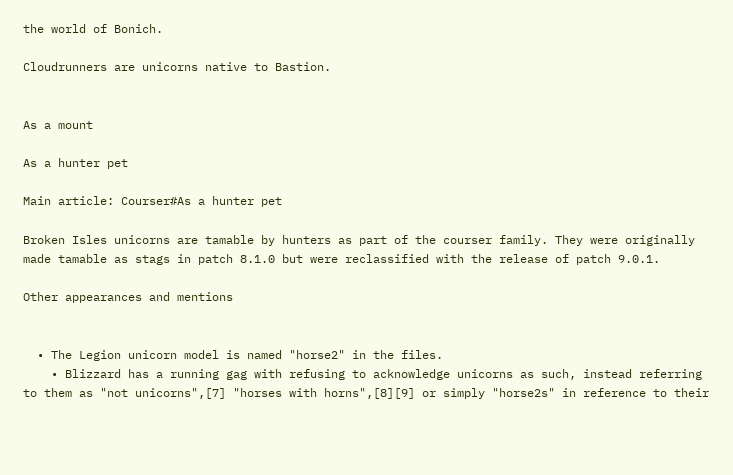the world of Bonich.

Cloudrunners are unicorns native to Bastion.


As a mount

As a hunter pet

Main article: Courser#As a hunter pet

Broken Isles unicorns are tamable by hunters as part of the courser family. They were originally made tamable as stags in patch 8.1.0 but were reclassified with the release of patch 9.0.1.

Other appearances and mentions


  • The Legion unicorn model is named "horse2" in the files.
    • Blizzard has a running gag with refusing to acknowledge unicorns as such, instead referring to them as "not unicorns",[7] "horses with horns",[8][9] or simply "horse2s" in reference to their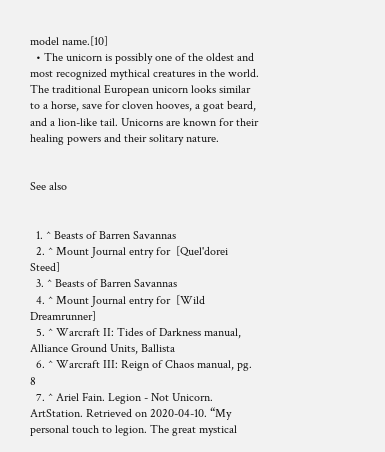model name.[10]
  • The unicorn is possibly one of the oldest and most recognized mythical creatures in the world. The traditional European unicorn looks similar to a horse, save for cloven hooves, a goat beard, and a lion-like tail. Unicorns are known for their healing powers and their solitary nature.


See also


  1. ^ Beasts of Barren Savannas
  2. ^ Mount Journal entry for  [Quel'dorei Steed]
  3. ^ Beasts of Barren Savannas
  4. ^ Mount Journal entry for  [Wild Dreamrunner]
  5. ^ Warcraft II: Tides of Darkness manual, Alliance Ground Units, Ballista
  6. ^ Warcraft III: Reign of Chaos manual, pg. 8
  7. ^ Ariel Fain. Legion - Not Unicorn. ArtStation. Retrieved on 2020-04-10. “My personal touch to legion. The great mystical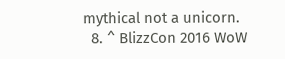mythical not a unicorn.
  8. ^ BlizzCon 2016 WoW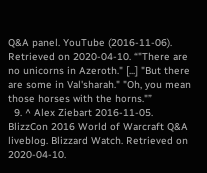Q&A panel. YouTube (2016-11-06). Retrieved on 2020-04-10. “"There are no unicorns in Azeroth." [...] "But there are some in Val'sharah." "Oh, you mean those horses with the horns."”
  9. ^ Alex Ziebart 2016-11-05. BlizzCon 2016 World of Warcraft Q&A liveblog. Blizzard Watch. Retrieved on 2020-04-10.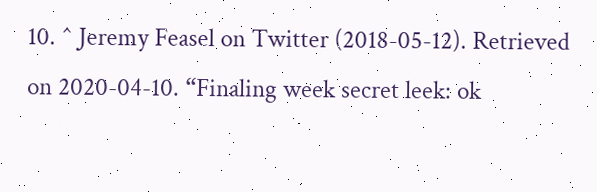10. ^ Jeremy Feasel on Twitter (2018-05-12). Retrieved on 2020-04-10. “Finaling week secret leek: ok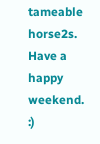tameable horse2s. Have a happy weekend. :)